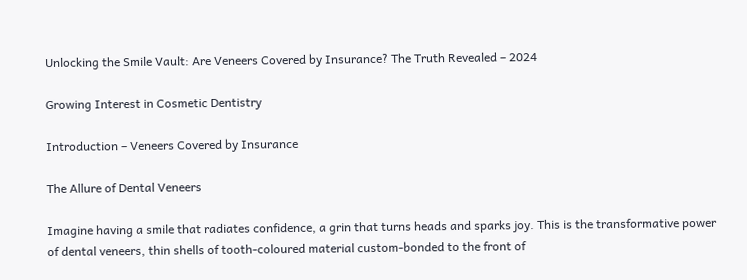Unlocking the Smile Vault: Are Veneers Covered by Insurance? The Truth Revealed – 2024

Growing Interest in Cosmetic Dentistry

Introduction – Veneers Covered by Insurance

The Allure of Dental Veneers

Imagine having a smile that radiates confidence, a grin that turns heads and sparks joy. This is the transformative power of dental veneers, thin shells of tooth-coloured material custom-bonded to the front of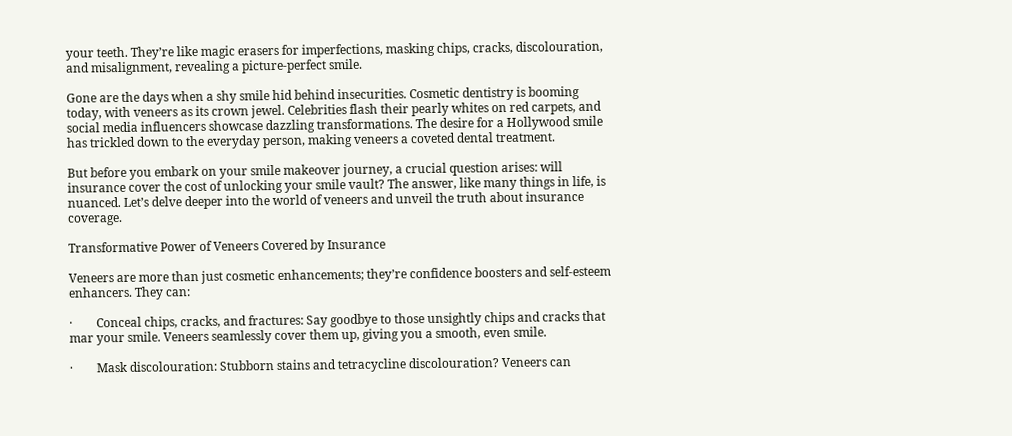your teeth. They’re like magic erasers for imperfections, masking chips, cracks, discolouration, and misalignment, revealing a picture-perfect smile.

Gone are the days when a shy smile hid behind insecurities. Cosmetic dentistry is booming today, with veneers as its crown jewel. Celebrities flash their pearly whites on red carpets, and social media influencers showcase dazzling transformations. The desire for a Hollywood smile has trickled down to the everyday person, making veneers a coveted dental treatment.

But before you embark on your smile makeover journey, a crucial question arises: will insurance cover the cost of unlocking your smile vault? The answer, like many things in life, is nuanced. Let’s delve deeper into the world of veneers and unveil the truth about insurance coverage.

Transformative Power of Veneers Covered by Insurance

Veneers are more than just cosmetic enhancements; they’re confidence boosters and self-esteem enhancers. They can:

·        Conceal chips, cracks, and fractures: Say goodbye to those unsightly chips and cracks that mar your smile. Veneers seamlessly cover them up, giving you a smooth, even smile.

·        Mask discolouration: Stubborn stains and tetracycline discolouration? Veneers can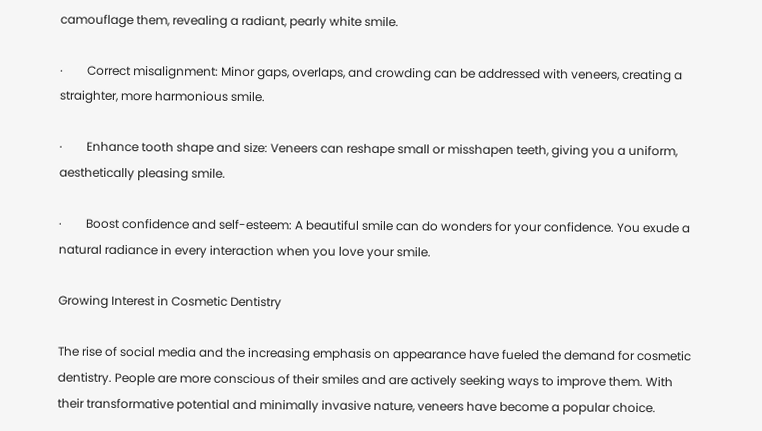camouflage them, revealing a radiant, pearly white smile.

·        Correct misalignment: Minor gaps, overlaps, and crowding can be addressed with veneers, creating a straighter, more harmonious smile.

·        Enhance tooth shape and size: Veneers can reshape small or misshapen teeth, giving you a uniform, aesthetically pleasing smile.

·        Boost confidence and self-esteem: A beautiful smile can do wonders for your confidence. You exude a natural radiance in every interaction when you love your smile.

Growing Interest in Cosmetic Dentistry

The rise of social media and the increasing emphasis on appearance have fueled the demand for cosmetic dentistry. People are more conscious of their smiles and are actively seeking ways to improve them. With their transformative potential and minimally invasive nature, veneers have become a popular choice.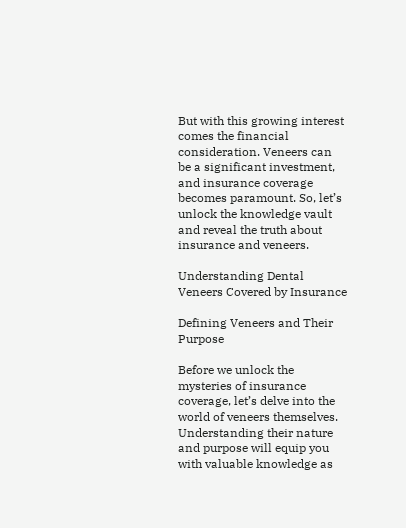But with this growing interest comes the financial consideration. Veneers can be a significant investment, and insurance coverage becomes paramount. So, let’s unlock the knowledge vault and reveal the truth about insurance and veneers.

Understanding Dental Veneers Covered by Insurance

Defining Veneers and Their Purpose

Before we unlock the mysteries of insurance coverage, let’s delve into the world of veneers themselves. Understanding their nature and purpose will equip you with valuable knowledge as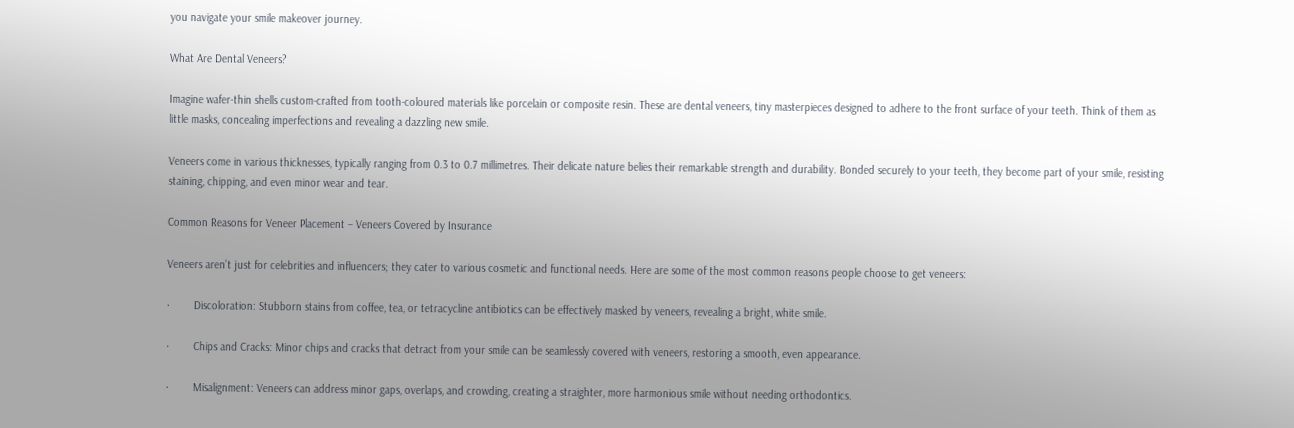you navigate your smile makeover journey.

What Are Dental Veneers?

Imagine wafer-thin shells custom-crafted from tooth-coloured materials like porcelain or composite resin. These are dental veneers, tiny masterpieces designed to adhere to the front surface of your teeth. Think of them as little masks, concealing imperfections and revealing a dazzling new smile.

Veneers come in various thicknesses, typically ranging from 0.3 to 0.7 millimetres. Their delicate nature belies their remarkable strength and durability. Bonded securely to your teeth, they become part of your smile, resisting staining, chipping, and even minor wear and tear.

Common Reasons for Veneer Placement – Veneers Covered by Insurance

Veneers aren’t just for celebrities and influencers; they cater to various cosmetic and functional needs. Here are some of the most common reasons people choose to get veneers:

·        Discoloration: Stubborn stains from coffee, tea, or tetracycline antibiotics can be effectively masked by veneers, revealing a bright, white smile.

·        Chips and Cracks: Minor chips and cracks that detract from your smile can be seamlessly covered with veneers, restoring a smooth, even appearance.

·        Misalignment: Veneers can address minor gaps, overlaps, and crowding, creating a straighter, more harmonious smile without needing orthodontics.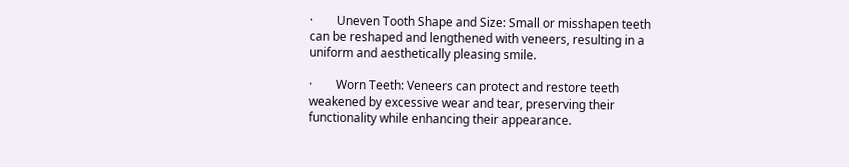·        Uneven Tooth Shape and Size: Small or misshapen teeth can be reshaped and lengthened with veneers, resulting in a uniform and aesthetically pleasing smile.

·        Worn Teeth: Veneers can protect and restore teeth weakened by excessive wear and tear, preserving their functionality while enhancing their appearance.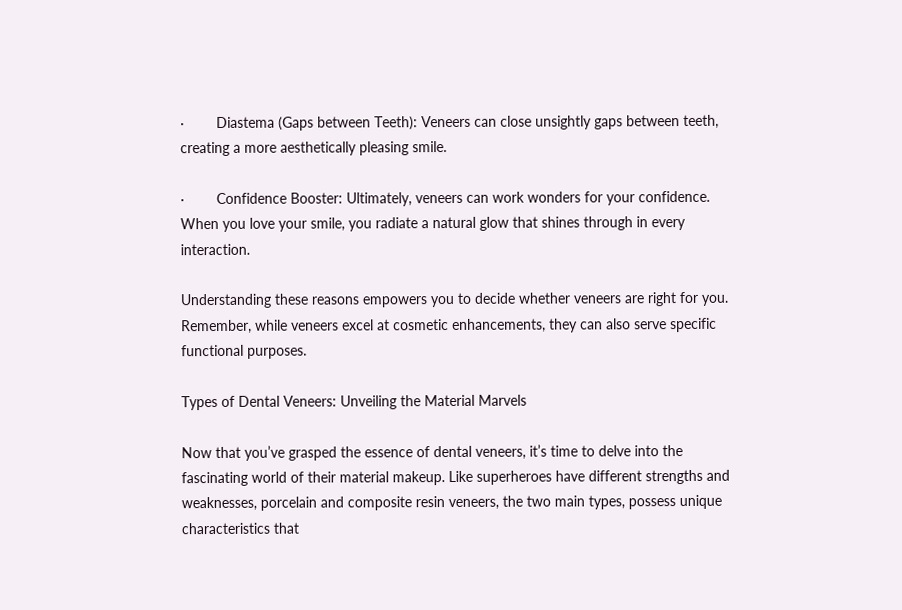·        Diastema (Gaps between Teeth): Veneers can close unsightly gaps between teeth, creating a more aesthetically pleasing smile.

·        Confidence Booster: Ultimately, veneers can work wonders for your confidence. When you love your smile, you radiate a natural glow that shines through in every interaction.

Understanding these reasons empowers you to decide whether veneers are right for you. Remember, while veneers excel at cosmetic enhancements, they can also serve specific functional purposes.

Types of Dental Veneers: Unveiling the Material Marvels

Now that you’ve grasped the essence of dental veneers, it’s time to delve into the fascinating world of their material makeup. Like superheroes have different strengths and weaknesses, porcelain and composite resin veneers, the two main types, possess unique characteristics that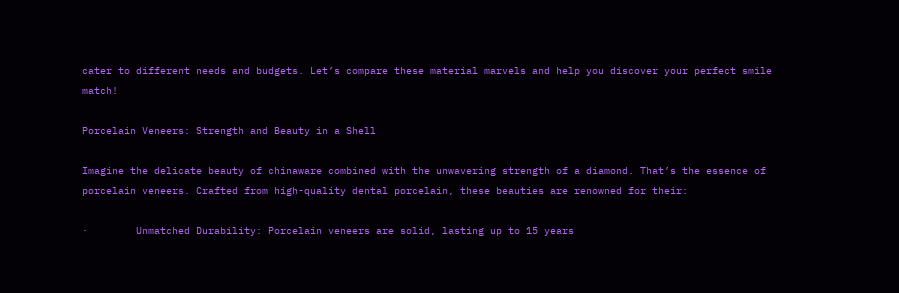cater to different needs and budgets. Let’s compare these material marvels and help you discover your perfect smile match!

Porcelain Veneers: Strength and Beauty in a Shell

Imagine the delicate beauty of chinaware combined with the unwavering strength of a diamond. That’s the essence of porcelain veneers. Crafted from high-quality dental porcelain, these beauties are renowned for their:

·        Unmatched Durability: Porcelain veneers are solid, lasting up to 15 years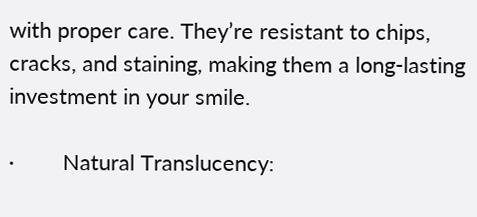with proper care. They’re resistant to chips, cracks, and staining, making them a long-lasting investment in your smile.

·        Natural Translucency: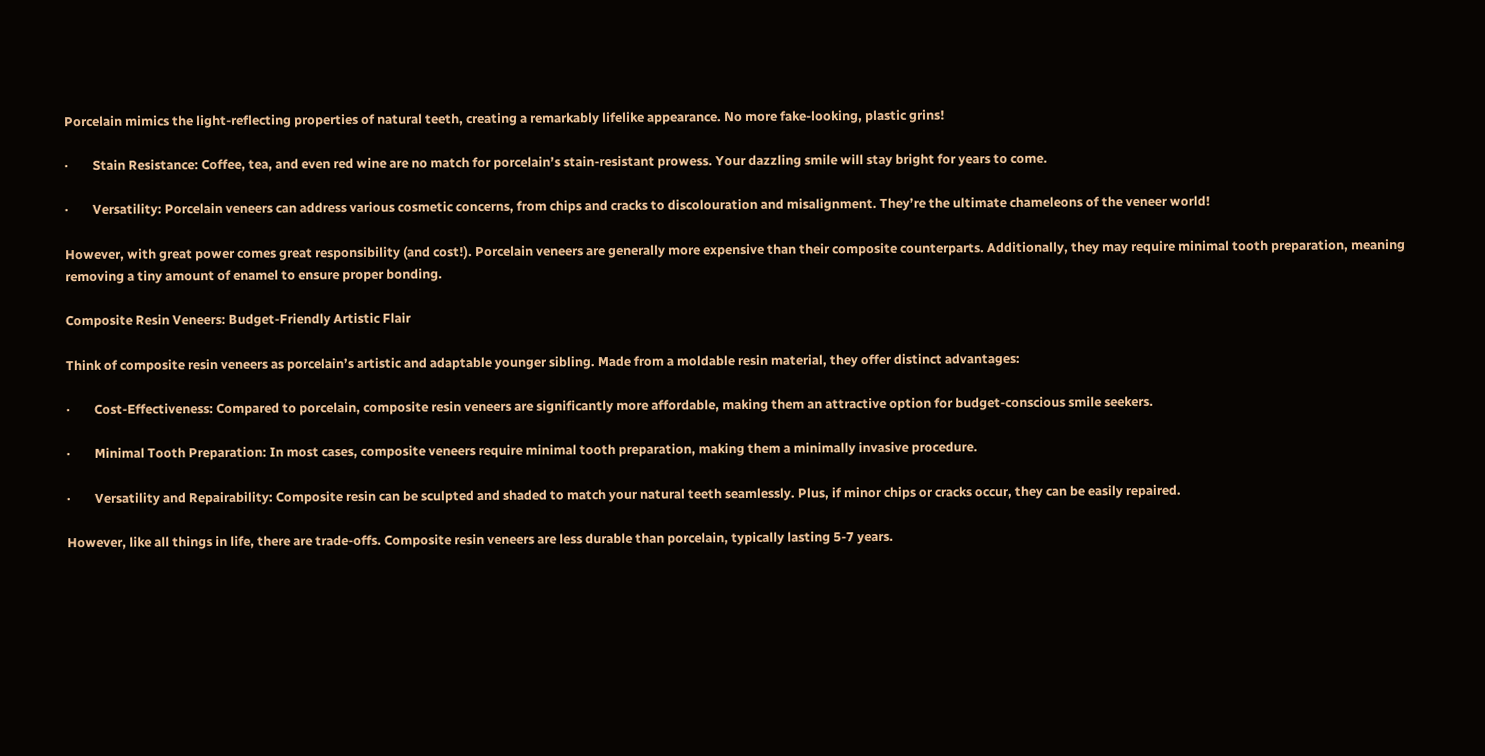Porcelain mimics the light-reflecting properties of natural teeth, creating a remarkably lifelike appearance. No more fake-looking, plastic grins!

·        Stain Resistance: Coffee, tea, and even red wine are no match for porcelain’s stain-resistant prowess. Your dazzling smile will stay bright for years to come.

·        Versatility: Porcelain veneers can address various cosmetic concerns, from chips and cracks to discolouration and misalignment. They’re the ultimate chameleons of the veneer world!

However, with great power comes great responsibility (and cost!). Porcelain veneers are generally more expensive than their composite counterparts. Additionally, they may require minimal tooth preparation, meaning removing a tiny amount of enamel to ensure proper bonding.

Composite Resin Veneers: Budget-Friendly Artistic Flair

Think of composite resin veneers as porcelain’s artistic and adaptable younger sibling. Made from a moldable resin material, they offer distinct advantages:

·        Cost-Effectiveness: Compared to porcelain, composite resin veneers are significantly more affordable, making them an attractive option for budget-conscious smile seekers.

·        Minimal Tooth Preparation: In most cases, composite veneers require minimal tooth preparation, making them a minimally invasive procedure.

·        Versatility and Repairability: Composite resin can be sculpted and shaded to match your natural teeth seamlessly. Plus, if minor chips or cracks occur, they can be easily repaired.

However, like all things in life, there are trade-offs. Composite resin veneers are less durable than porcelain, typically lasting 5-7 years.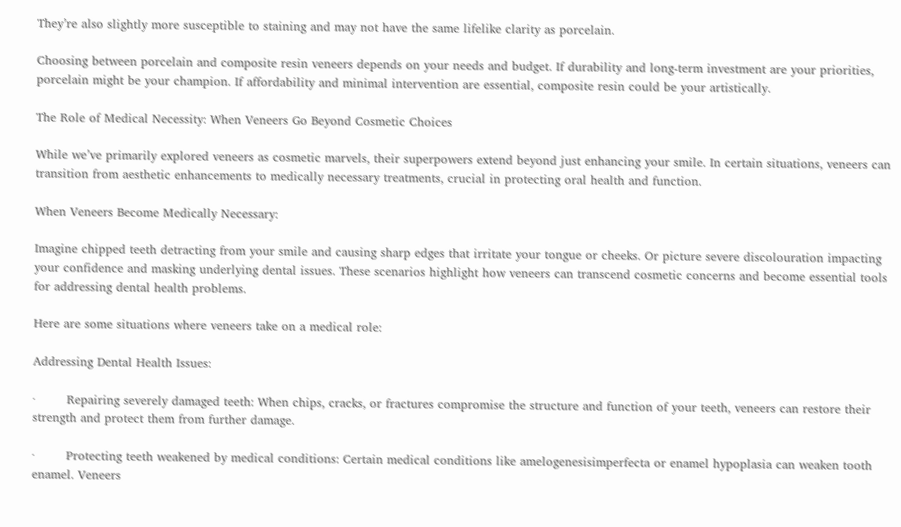They’re also slightly more susceptible to staining and may not have the same lifelike clarity as porcelain.

Choosing between porcelain and composite resin veneers depends on your needs and budget. If durability and long-term investment are your priorities, porcelain might be your champion. If affordability and minimal intervention are essential, composite resin could be your artistically.

The Role of Medical Necessity: When Veneers Go Beyond Cosmetic Choices

While we’ve primarily explored veneers as cosmetic marvels, their superpowers extend beyond just enhancing your smile. In certain situations, veneers can transition from aesthetic enhancements to medically necessary treatments, crucial in protecting oral health and function.

When Veneers Become Medically Necessary:

Imagine chipped teeth detracting from your smile and causing sharp edges that irritate your tongue or cheeks. Or picture severe discolouration impacting your confidence and masking underlying dental issues. These scenarios highlight how veneers can transcend cosmetic concerns and become essential tools for addressing dental health problems.

Here are some situations where veneers take on a medical role:

Addressing Dental Health Issues:

·        Repairing severely damaged teeth: When chips, cracks, or fractures compromise the structure and function of your teeth, veneers can restore their strength and protect them from further damage.

·        Protecting teeth weakened by medical conditions: Certain medical conditions like amelogenesisimperfecta or enamel hypoplasia can weaken tooth enamel. Veneers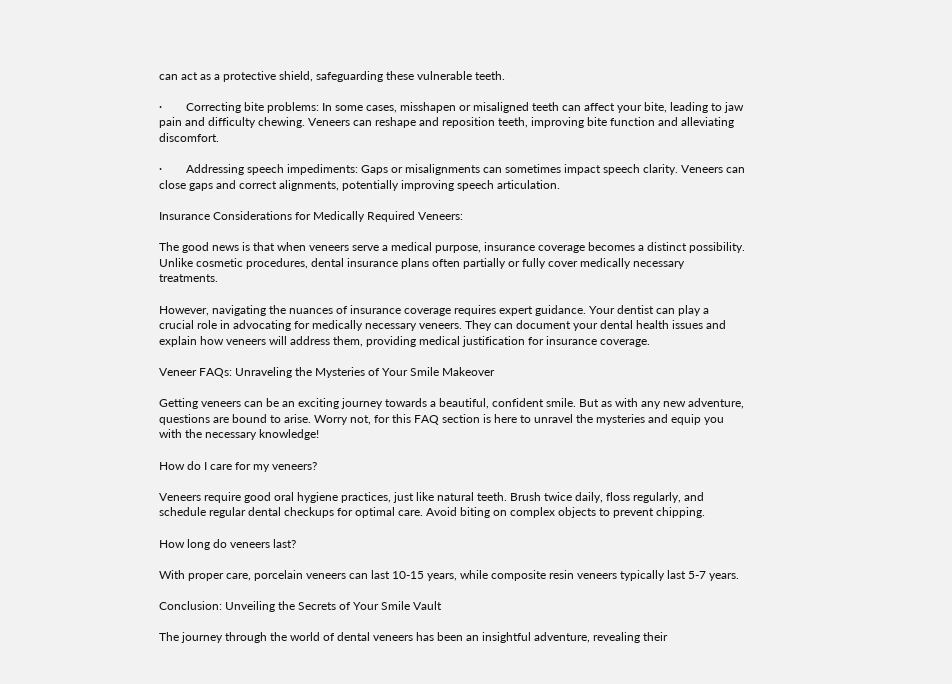can act as a protective shield, safeguarding these vulnerable teeth.

·        Correcting bite problems: In some cases, misshapen or misaligned teeth can affect your bite, leading to jaw pain and difficulty chewing. Veneers can reshape and reposition teeth, improving bite function and alleviating discomfort.

·        Addressing speech impediments: Gaps or misalignments can sometimes impact speech clarity. Veneers can close gaps and correct alignments, potentially improving speech articulation.

Insurance Considerations for Medically Required Veneers:

The good news is that when veneers serve a medical purpose, insurance coverage becomes a distinct possibility. Unlike cosmetic procedures, dental insurance plans often partially or fully cover medically necessary treatments.

However, navigating the nuances of insurance coverage requires expert guidance. Your dentist can play a crucial role in advocating for medically necessary veneers. They can document your dental health issues and explain how veneers will address them, providing medical justification for insurance coverage.

Veneer FAQs: Unraveling the Mysteries of Your Smile Makeover

Getting veneers can be an exciting journey towards a beautiful, confident smile. But as with any new adventure, questions are bound to arise. Worry not, for this FAQ section is here to unravel the mysteries and equip you with the necessary knowledge!

How do I care for my veneers?

Veneers require good oral hygiene practices, just like natural teeth. Brush twice daily, floss regularly, and schedule regular dental checkups for optimal care. Avoid biting on complex objects to prevent chipping.

How long do veneers last?

With proper care, porcelain veneers can last 10-15 years, while composite resin veneers typically last 5-7 years.

Conclusion: Unveiling the Secrets of Your Smile Vault

The journey through the world of dental veneers has been an insightful adventure, revealing their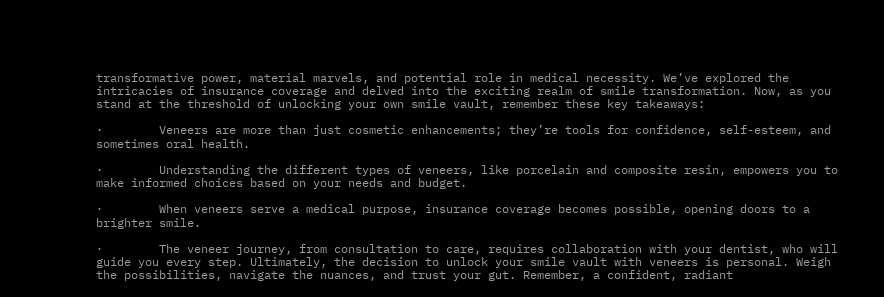transformative power, material marvels, and potential role in medical necessity. We’ve explored the intricacies of insurance coverage and delved into the exciting realm of smile transformation. Now, as you stand at the threshold of unlocking your own smile vault, remember these key takeaways:

·        Veneers are more than just cosmetic enhancements; they’re tools for confidence, self-esteem, and sometimes oral health.

·        Understanding the different types of veneers, like porcelain and composite resin, empowers you to make informed choices based on your needs and budget.

·        When veneers serve a medical purpose, insurance coverage becomes possible, opening doors to a brighter smile.

·        The veneer journey, from consultation to care, requires collaboration with your dentist, who will guide you every step. Ultimately, the decision to unlock your smile vault with veneers is personal. Weigh the possibilities, navigate the nuances, and trust your gut. Remember, a confident, radiant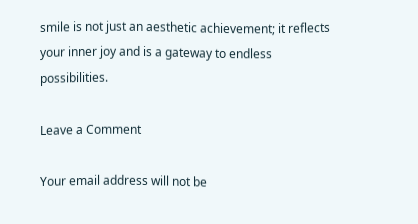smile is not just an aesthetic achievement; it reflects your inner joy and is a gateway to endless possibilities.

Leave a Comment

Your email address will not be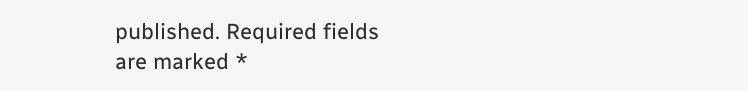published. Required fields are marked *